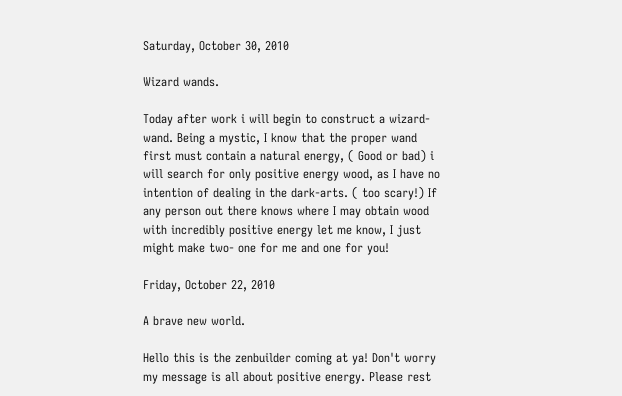Saturday, October 30, 2010

Wizard wands.

Today after work i will begin to construct a wizard-wand. Being a mystic, I know that the proper wand first must contain a natural energy, ( Good or bad) i will search for only positive energy wood, as I have no intention of dealing in the dark-arts. ( too scary!) If any person out there knows where I may obtain wood with incredibly positive energy let me know, I just might make two- one for me and one for you!

Friday, October 22, 2010

A brave new world.

Hello this is the zenbuilder coming at ya! Don't worry my message is all about positive energy. Please rest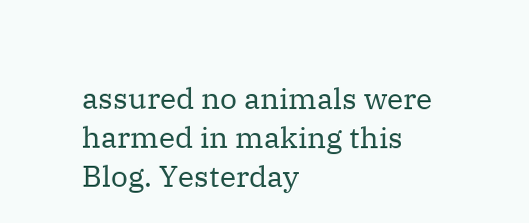assured no animals were harmed in making this Blog. Yesterday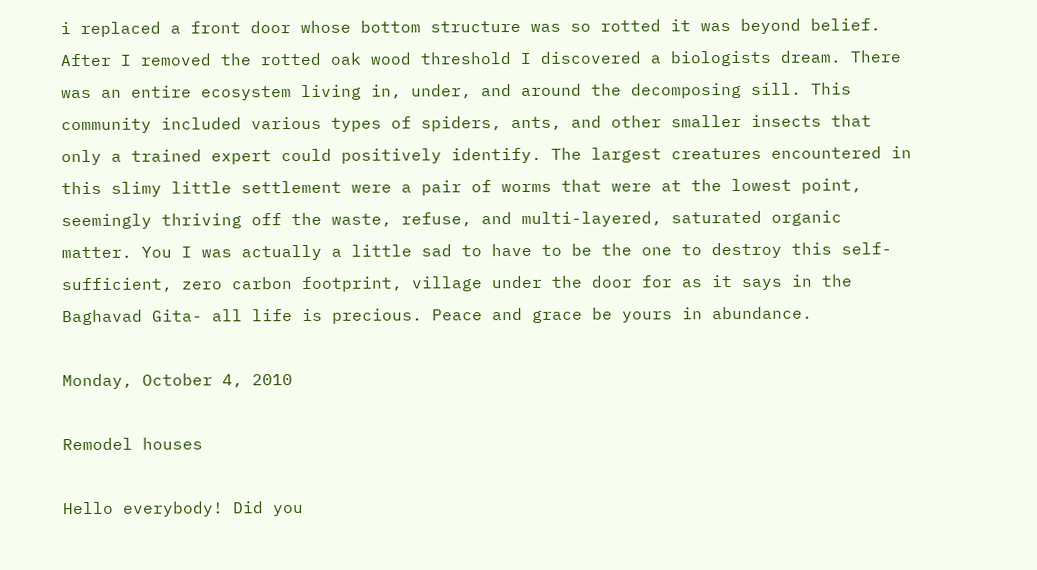i replaced a front door whose bottom structure was so rotted it was beyond belief. After I removed the rotted oak wood threshold I discovered a biologists dream. There was an entire ecosystem living in, under, and around the decomposing sill. This community included various types of spiders, ants, and other smaller insects that only a trained expert could positively identify. The largest creatures encountered in this slimy little settlement were a pair of worms that were at the lowest point, seemingly thriving off the waste, refuse, and multi-layered, saturated organic matter. You I was actually a little sad to have to be the one to destroy this self-sufficient, zero carbon footprint, village under the door for as it says in the Baghavad Gita- all life is precious. Peace and grace be yours in abundance.

Monday, October 4, 2010

Remodel houses

Hello everybody! Did you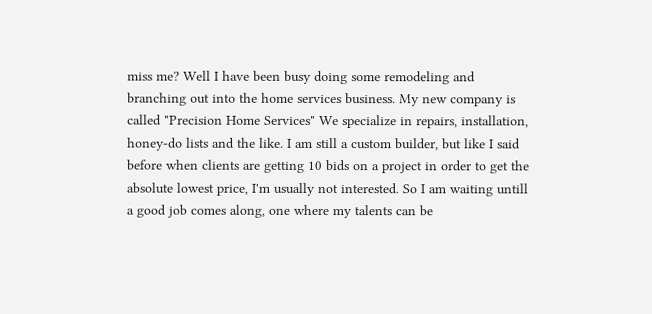miss me? Well I have been busy doing some remodeling and branching out into the home services business. My new company is called "Precision Home Services" We specialize in repairs, installation, honey-do lists and the like. I am still a custom builder, but like I said before when clients are getting 10 bids on a project in order to get the absolute lowest price, I'm usually not interested. So I am waiting untill a good job comes along, one where my talents can be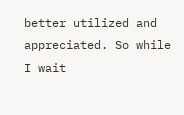better utilized and appreciated. So while I wait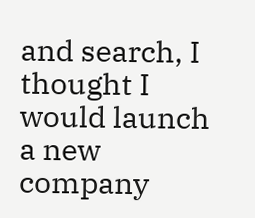and search, I thought I would launch a new company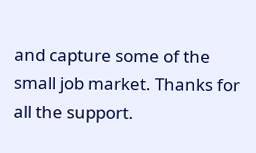and capture some of the small job market. Thanks for all the support.